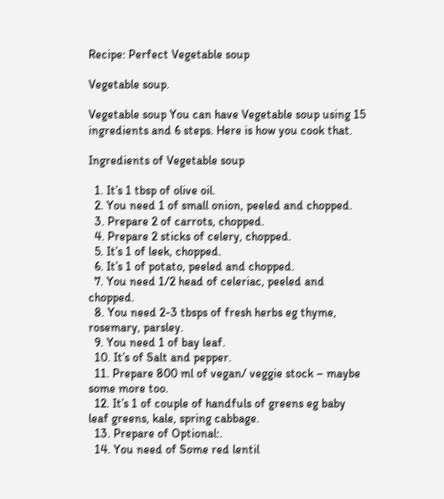Recipe: Perfect Vegetable soup

Vegetable soup.

Vegetable soup You can have Vegetable soup using 15 ingredients and 6 steps. Here is how you cook that.

Ingredients of Vegetable soup

  1. It’s 1 tbsp of olive oil.
  2. You need 1 of small onion, peeled and chopped.
  3. Prepare 2 of carrots, chopped.
  4. Prepare 2 sticks of celery, chopped.
  5. It’s 1 of leek, chopped.
  6. It’s 1 of potato, peeled and chopped.
  7. You need 1/2 head of celeriac, peeled and chopped.
  8. You need 2-3 tbsps of fresh herbs eg thyme, rosemary, parsley.
  9. You need 1 of bay leaf.
  10. It’s of Salt and pepper.
  11. Prepare 800 ml of vegan/ veggie stock – maybe some more too.
  12. It’s 1 of couple of handfuls of greens eg baby leaf greens, kale, spring cabbage.
  13. Prepare of Optional:.
  14. You need of Some red lentil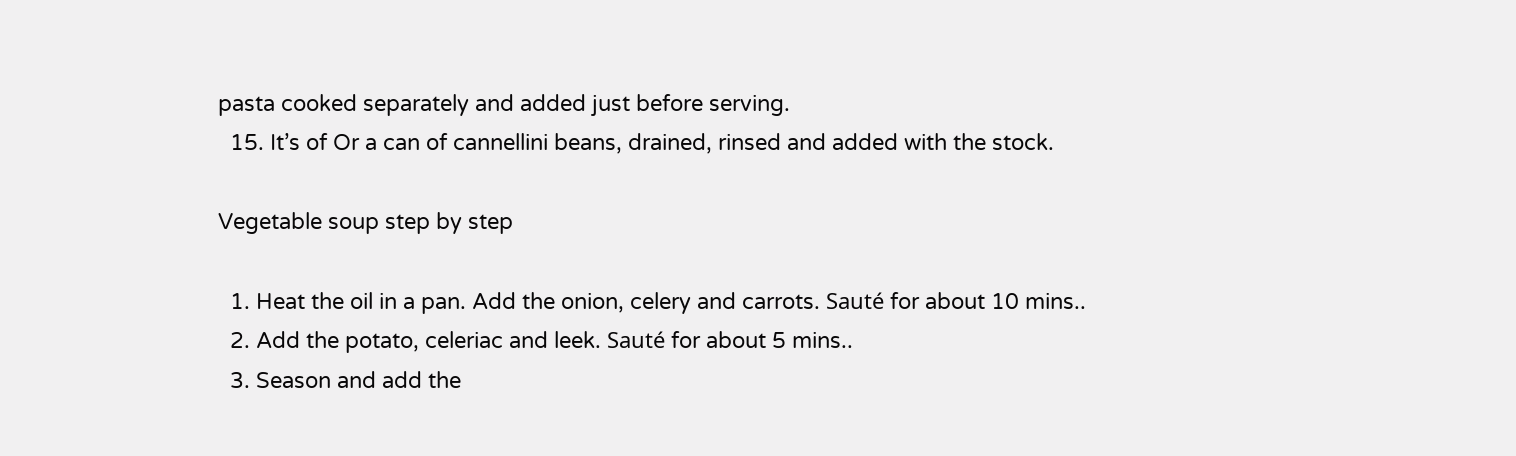pasta cooked separately and added just before serving.
  15. It’s of Or a can of cannellini beans, drained, rinsed and added with the stock.

Vegetable soup step by step

  1. Heat the oil in a pan. Add the onion, celery and carrots. Sauté for about 10 mins..
  2. Add the potato, celeriac and leek. Sauté for about 5 mins..
  3. Season and add the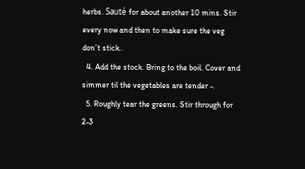herbs. Sauté for about another 10 mins. Stir every now and then to make sure the veg don’t stick..
  4. Add the stock. Bring to the boil. Cover and simmer til the vegetables are tender -.
  5. Roughly tear the greens. Stir through for 2-3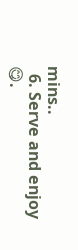mins..
  6. Serve and enjoy 😋.